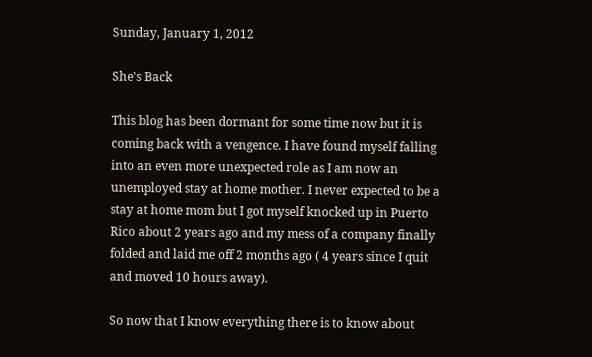Sunday, January 1, 2012

She's Back

This blog has been dormant for some time now but it is coming back with a vengence. I have found myself falling into an even more unexpected role as I am now an unemployed stay at home mother. I never expected to be a stay at home mom but I got myself knocked up in Puerto Rico about 2 years ago and my mess of a company finally folded and laid me off 2 months ago ( 4 years since I quit and moved 10 hours away).

So now that I know everything there is to know about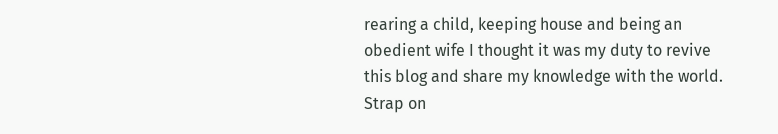rearing a child, keeping house and being an obedient wife I thought it was my duty to revive this blog and share my knowledge with the world. Strap on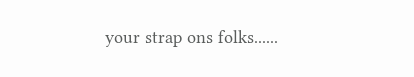your strap ons folks......